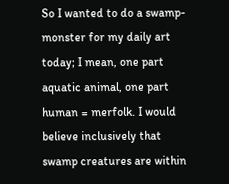So I wanted to do a swamp-monster for my daily art today; I mean, one part aquatic animal, one part human = merfolk. I would believe inclusively that swamp creatures are within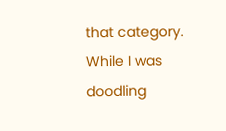that category. While I was doodling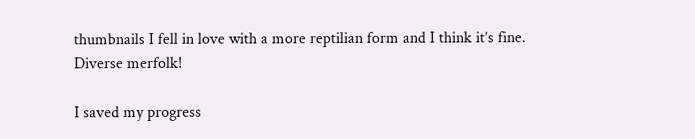thumbnails I fell in love with a more reptilian form and I think it’s fine. Diverse merfolk!

I saved my progress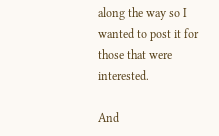along the way so I wanted to post it for those that were interested.

And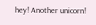hey! Another unicorn!